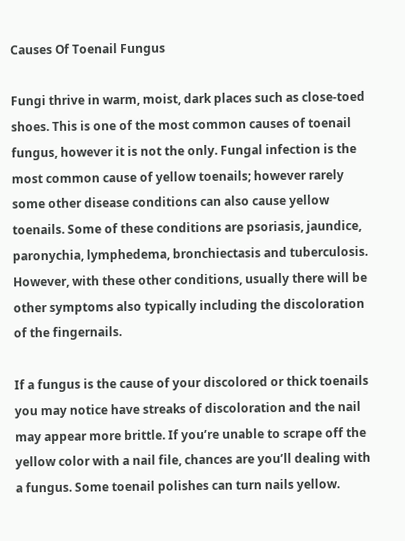Causes Of Toenail Fungus

Fungi thrive in warm, moist, dark places such as close-toed shoes. This is one of the most common causes of toenail fungus, however it is not the only. Fungal infection is the most common cause of yellow toenails; however rarely some other disease conditions can also cause yellow toenails. Some of these conditions are psoriasis, jaundice, paronychia, lymphedema, bronchiectasis and tuberculosis. However, with these other conditions, usually there will be other symptoms also typically including the discoloration of the fingernails.

If a fungus is the cause of your discolored or thick toenails you may notice have streaks of discoloration and the nail may appear more brittle. If you’re unable to scrape off the yellow color with a nail file, chances are you’ll dealing with a fungus. Some toenail polishes can turn nails yellow.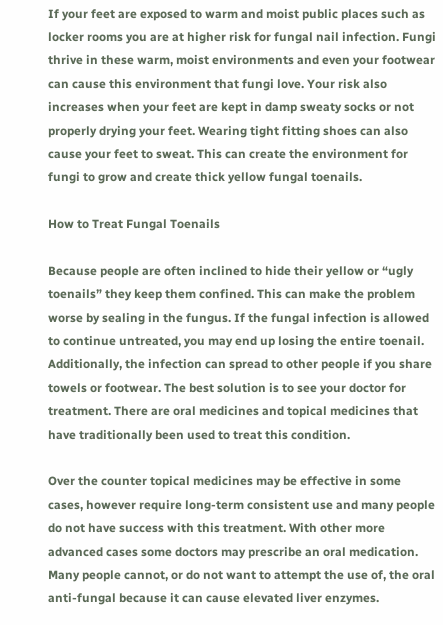If your feet are exposed to warm and moist public places such as locker rooms you are at higher risk for fungal nail infection. Fungi thrive in these warm, moist environments and even your footwear can cause this environment that fungi love. Your risk also increases when your feet are kept in damp sweaty socks or not properly drying your feet. Wearing tight fitting shoes can also cause your feet to sweat. This can create the environment for fungi to grow and create thick yellow fungal toenails.

How to Treat Fungal Toenails

Because people are often inclined to hide their yellow or “ugly toenails” they keep them confined. This can make the problem worse by sealing in the fungus. If the fungal infection is allowed to continue untreated, you may end up losing the entire toenail. Additionally, the infection can spread to other people if you share towels or footwear. The best solution is to see your doctor for treatment. There are oral medicines and topical medicines that have traditionally been used to treat this condition.

Over the counter topical medicines may be effective in some cases, however require long-term consistent use and many people do not have success with this treatment. With other more advanced cases some doctors may prescribe an oral medication. Many people cannot, or do not want to attempt the use of, the oral anti-fungal because it can cause elevated liver enzymes.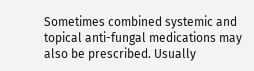Sometimes combined systemic and topical anti-fungal medications may also be prescribed. Usually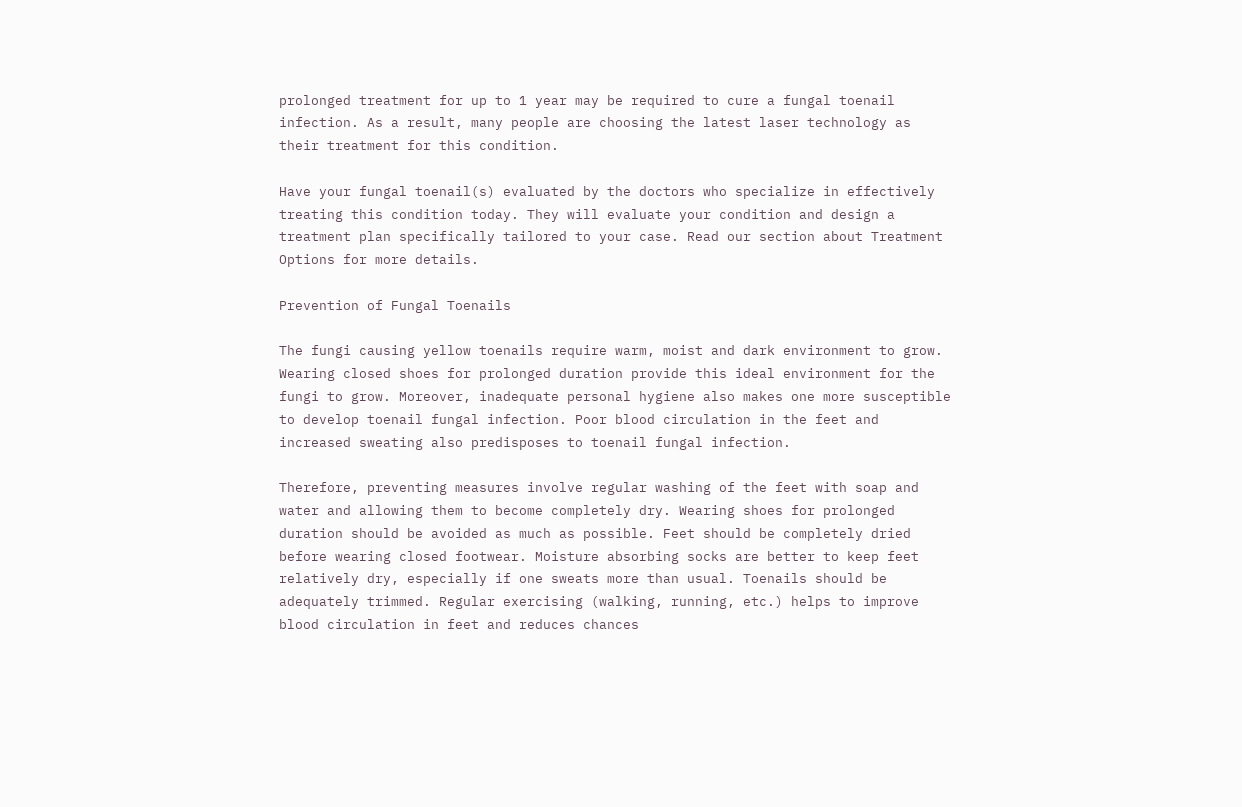prolonged treatment for up to 1 year may be required to cure a fungal toenail infection. As a result, many people are choosing the latest laser technology as their treatment for this condition.

Have your fungal toenail(s) evaluated by the doctors who specialize in effectively treating this condition today. They will evaluate your condition and design a treatment plan specifically tailored to your case. Read our section about Treatment Options for more details.

Prevention of Fungal Toenails

The fungi causing yellow toenails require warm, moist and dark environment to grow. Wearing closed shoes for prolonged duration provide this ideal environment for the fungi to grow. Moreover, inadequate personal hygiene also makes one more susceptible to develop toenail fungal infection. Poor blood circulation in the feet and increased sweating also predisposes to toenail fungal infection.

Therefore, preventing measures involve regular washing of the feet with soap and water and allowing them to become completely dry. Wearing shoes for prolonged duration should be avoided as much as possible. Feet should be completely dried before wearing closed footwear. Moisture absorbing socks are better to keep feet relatively dry, especially if one sweats more than usual. Toenails should be adequately trimmed. Regular exercising (walking, running, etc.) helps to improve blood circulation in feet and reduces chances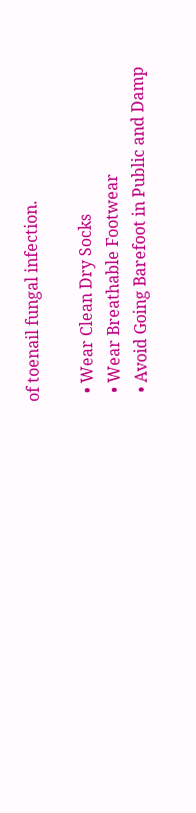of toenail fungal infection.

  • Wear Clean Dry Socks
  • Wear Breathable Footwear
  • Avoid Going Barefoot in Public and Damp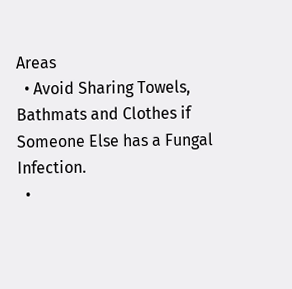Areas
  • Avoid Sharing Towels, Bathmats and Clothes if Someone Else has a Fungal Infection.
  •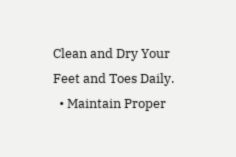Clean and Dry Your Feet and Toes Daily.
  • Maintain Proper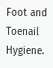Foot and Toenail Hygiene.